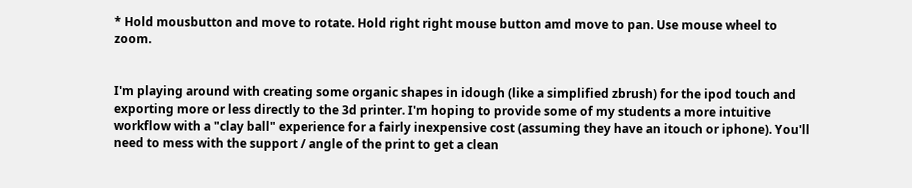* Hold mousbutton and move to rotate. Hold right right mouse button amd move to pan. Use mouse wheel to zoom.


I'm playing around with creating some organic shapes in idough (like a simplified zbrush) for the ipod touch and exporting more or less directly to the 3d printer. I'm hoping to provide some of my students a more intuitive workflow with a "clay ball" experience for a fairly inexpensive cost (assuming they have an itouch or iphone). You'll need to mess with the support / angle of the print to get a clean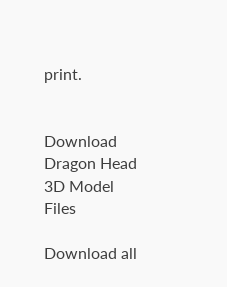print.


Download Dragon Head 3D Model Files

Download all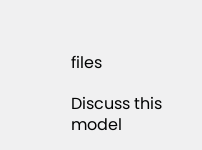files

Discuss this model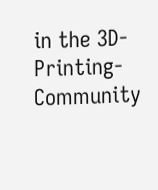in the 3D-Printing-Community